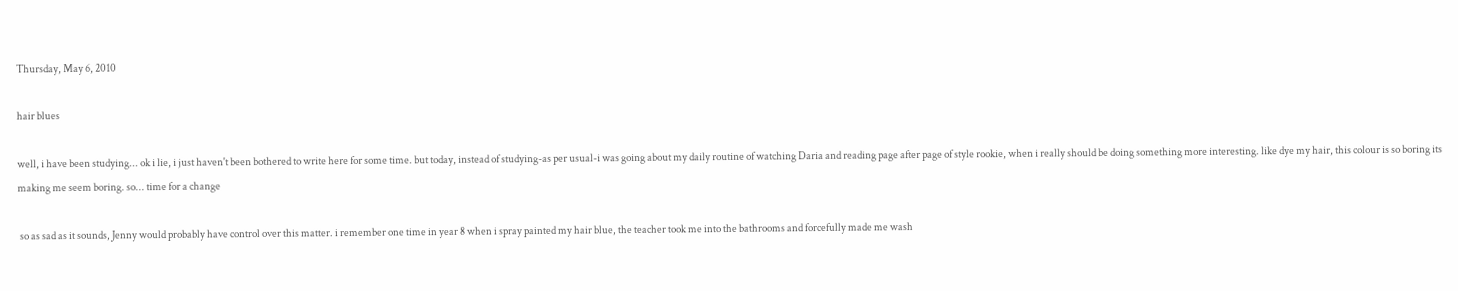Thursday, May 6, 2010

hair blues

well, i have been studying... ok i lie, i just haven't been bothered to write here for some time. but today, instead of studying-as per usual-i was going about my daily routine of watching Daria and reading page after page of style rookie, when i really should be doing something more interesting. like dye my hair, this colour is so boring its making me seem boring. so... time for a change

 so as sad as it sounds, Jenny would probably have control over this matter. i remember one time in year 8 when i spray painted my hair blue, the teacher took me into the bathrooms and forcefully made me wash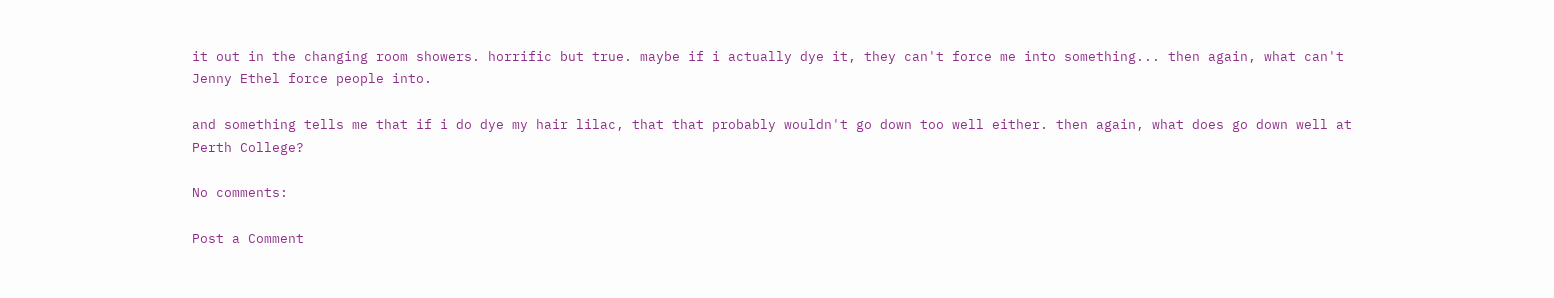it out in the changing room showers. horrific but true. maybe if i actually dye it, they can't force me into something... then again, what can't Jenny Ethel force people into.

and something tells me that if i do dye my hair lilac, that that probably wouldn't go down too well either. then again, what does go down well at Perth College?

No comments:

Post a Comment